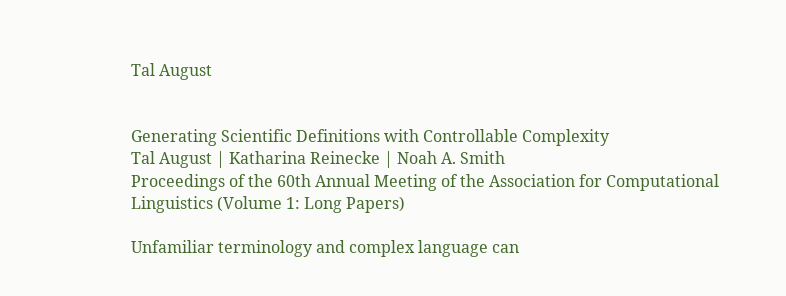Tal August


Generating Scientific Definitions with Controllable Complexity
Tal August | Katharina Reinecke | Noah A. Smith
Proceedings of the 60th Annual Meeting of the Association for Computational Linguistics (Volume 1: Long Papers)

Unfamiliar terminology and complex language can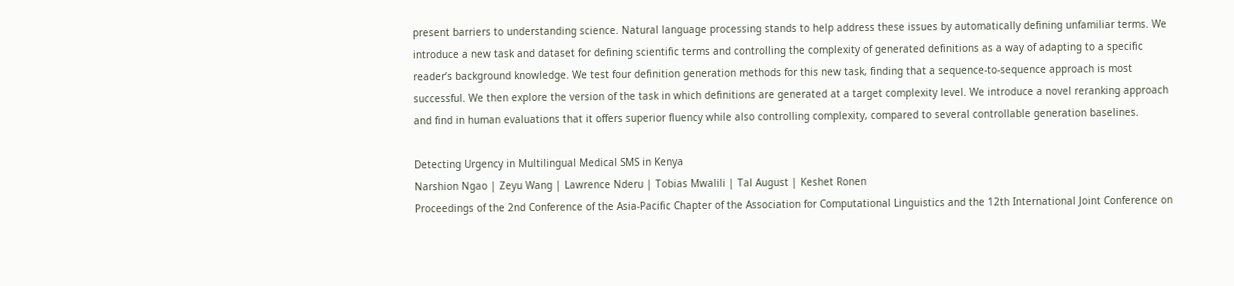present barriers to understanding science. Natural language processing stands to help address these issues by automatically defining unfamiliar terms. We introduce a new task and dataset for defining scientific terms and controlling the complexity of generated definitions as a way of adapting to a specific reader’s background knowledge. We test four definition generation methods for this new task, finding that a sequence-to-sequence approach is most successful. We then explore the version of the task in which definitions are generated at a target complexity level. We introduce a novel reranking approach and find in human evaluations that it offers superior fluency while also controlling complexity, compared to several controllable generation baselines.

Detecting Urgency in Multilingual Medical SMS in Kenya
Narshion Ngao | Zeyu Wang | Lawrence Nderu | Tobias Mwalili | Tal August | Keshet Ronen
Proceedings of the 2nd Conference of the Asia-Pacific Chapter of the Association for Computational Linguistics and the 12th International Joint Conference on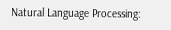Natural Language Processing: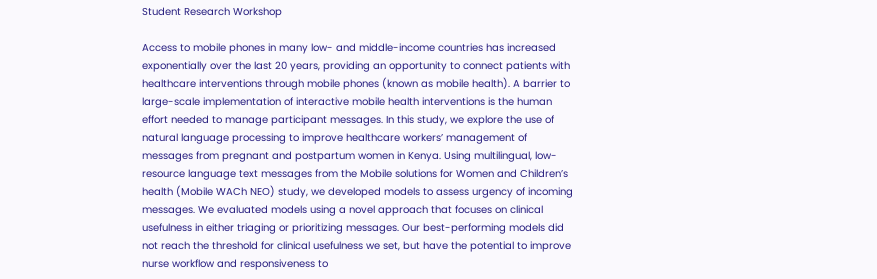Student Research Workshop

Access to mobile phones in many low- and middle-income countries has increased exponentially over the last 20 years, providing an opportunity to connect patients with healthcare interventions through mobile phones (known as mobile health). A barrier to large-scale implementation of interactive mobile health interventions is the human effort needed to manage participant messages. In this study, we explore the use of natural language processing to improve healthcare workers’ management of messages from pregnant and postpartum women in Kenya. Using multilingual, low-resource language text messages from the Mobile solutions for Women and Children’s health (Mobile WACh NEO) study, we developed models to assess urgency of incoming messages. We evaluated models using a novel approach that focuses on clinical usefulness in either triaging or prioritizing messages. Our best-performing models did not reach the threshold for clinical usefulness we set, but have the potential to improve nurse workflow and responsiveness to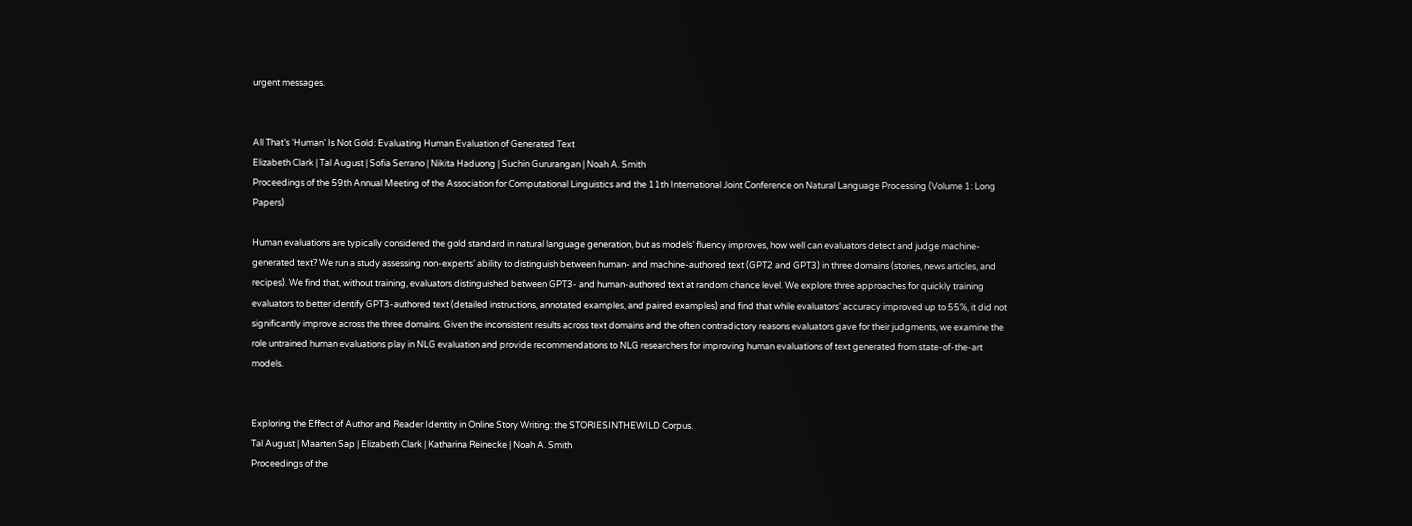urgent messages.


All That’s ‘Human’ Is Not Gold: Evaluating Human Evaluation of Generated Text
Elizabeth Clark | Tal August | Sofia Serrano | Nikita Haduong | Suchin Gururangan | Noah A. Smith
Proceedings of the 59th Annual Meeting of the Association for Computational Linguistics and the 11th International Joint Conference on Natural Language Processing (Volume 1: Long Papers)

Human evaluations are typically considered the gold standard in natural language generation, but as models’ fluency improves, how well can evaluators detect and judge machine-generated text? We run a study assessing non-experts’ ability to distinguish between human- and machine-authored text (GPT2 and GPT3) in three domains (stories, news articles, and recipes). We find that, without training, evaluators distinguished between GPT3- and human-authored text at random chance level. We explore three approaches for quickly training evaluators to better identify GPT3-authored text (detailed instructions, annotated examples, and paired examples) and find that while evaluators’ accuracy improved up to 55%, it did not significantly improve across the three domains. Given the inconsistent results across text domains and the often contradictory reasons evaluators gave for their judgments, we examine the role untrained human evaluations play in NLG evaluation and provide recommendations to NLG researchers for improving human evaluations of text generated from state-of-the-art models.


Exploring the Effect of Author and Reader Identity in Online Story Writing: the STORIESINTHEWILD Corpus.
Tal August | Maarten Sap | Elizabeth Clark | Katharina Reinecke | Noah A. Smith
Proceedings of the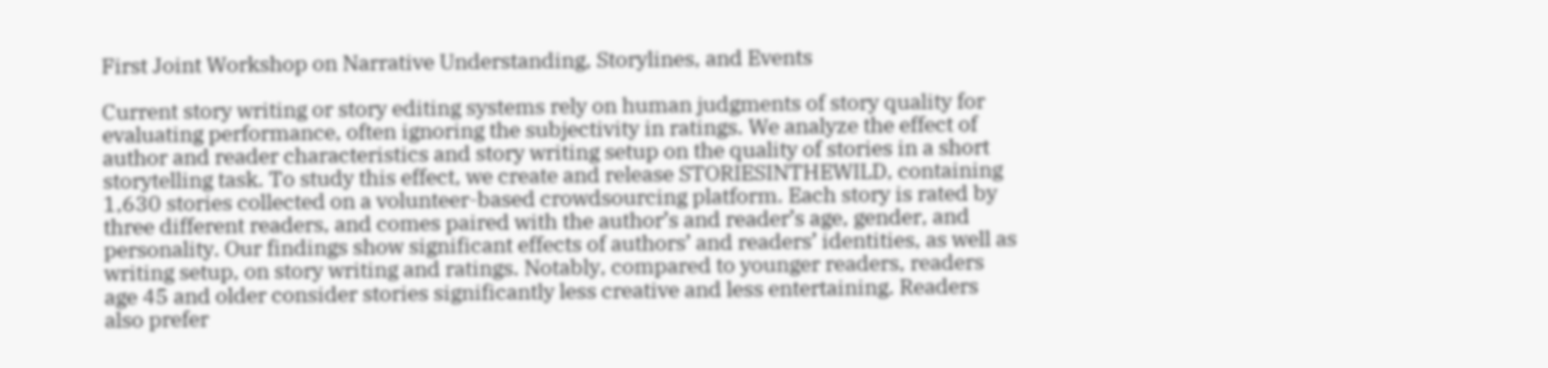First Joint Workshop on Narrative Understanding, Storylines, and Events

Current story writing or story editing systems rely on human judgments of story quality for evaluating performance, often ignoring the subjectivity in ratings. We analyze the effect of author and reader characteristics and story writing setup on the quality of stories in a short storytelling task. To study this effect, we create and release STORIESINTHEWILD, containing 1,630 stories collected on a volunteer-based crowdsourcing platform. Each story is rated by three different readers, and comes paired with the author’s and reader’s age, gender, and personality. Our findings show significant effects of authors’ and readers’ identities, as well as writing setup, on story writing and ratings. Notably, compared to younger readers, readers age 45 and older consider stories significantly less creative and less entertaining. Readers also prefer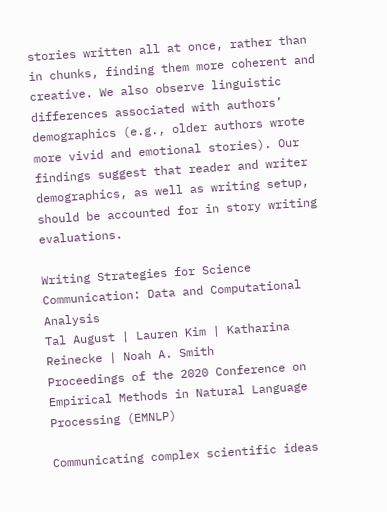stories written all at once, rather than in chunks, finding them more coherent and creative. We also observe linguistic differences associated with authors’ demographics (e.g., older authors wrote more vivid and emotional stories). Our findings suggest that reader and writer demographics, as well as writing setup, should be accounted for in story writing evaluations.

Writing Strategies for Science Communication: Data and Computational Analysis
Tal August | Lauren Kim | Katharina Reinecke | Noah A. Smith
Proceedings of the 2020 Conference on Empirical Methods in Natural Language Processing (EMNLP)

Communicating complex scientific ideas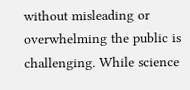without misleading or overwhelming the public is challenging. While science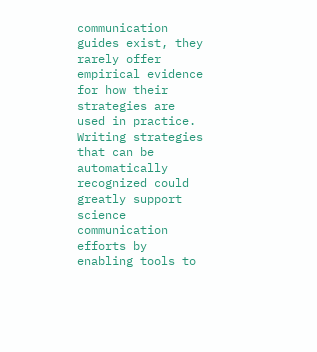communication guides exist, they rarely offer empirical evidence for how their strategies are used in practice. Writing strategies that can be automatically recognized could greatly support science communication efforts by enabling tools to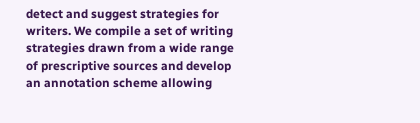detect and suggest strategies for writers. We compile a set of writing strategies drawn from a wide range of prescriptive sources and develop an annotation scheme allowing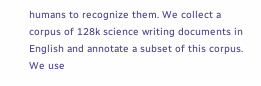humans to recognize them. We collect a corpus of 128k science writing documents in English and annotate a subset of this corpus. We use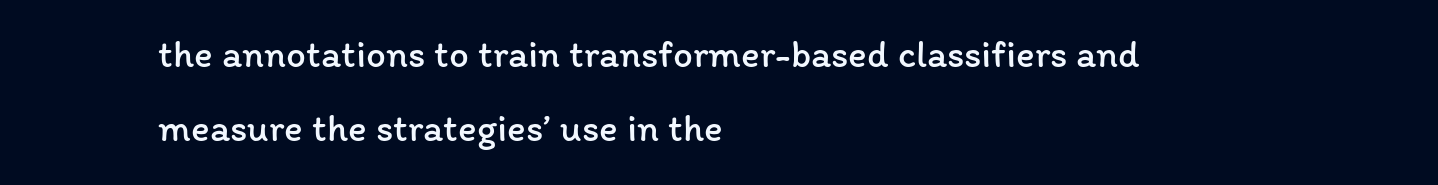the annotations to train transformer-based classifiers and measure the strategies’ use in the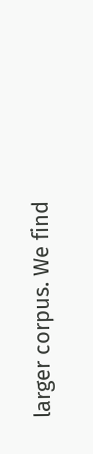larger corpus. We find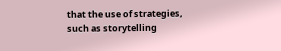that the use of strategies, such as storytelling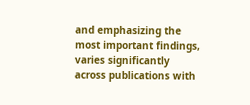and emphasizing the most important findings, varies significantly across publications with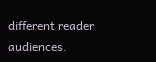different reader audiences.